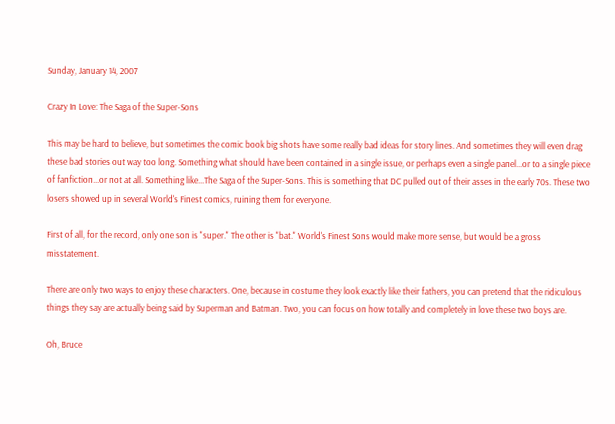Sunday, January 14, 2007

Crazy In Love: The Saga of the Super-Sons

This may be hard to believe, but sometimes the comic book big shots have some really bad ideas for story lines. And sometimes they will even drag these bad stories out way too long. Something what should have been contained in a single issue, or perhaps even a single panel...or to a single piece of fanfiction...or not at all. Something like...The Saga of the Super-Sons. This is something that DC pulled out of their asses in the early 70s. These two losers showed up in several World's Finest comics, ruining them for everyone.

First of all, for the record, only one son is "super." The other is "bat." World's Finest Sons would make more sense, but would be a gross misstatement.

There are only two ways to enjoy these characters. One, because in costume they look exactly like their fathers, you can pretend that the ridiculous things they say are actually being said by Superman and Batman. Two, you can focus on how totally and completely in love these two boys are.

Oh, Bruce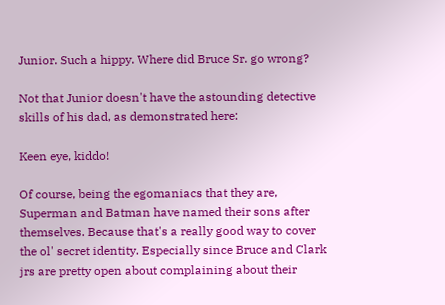Junior. Such a hippy. Where did Bruce Sr. go wrong?

Not that Junior doesn't have the astounding detective skills of his dad, as demonstrated here:

Keen eye, kiddo!

Of course, being the egomaniacs that they are, Superman and Batman have named their sons after themselves. Because that's a really good way to cover the ol' secret identity. Especially since Bruce and Clark jrs are pretty open about complaining about their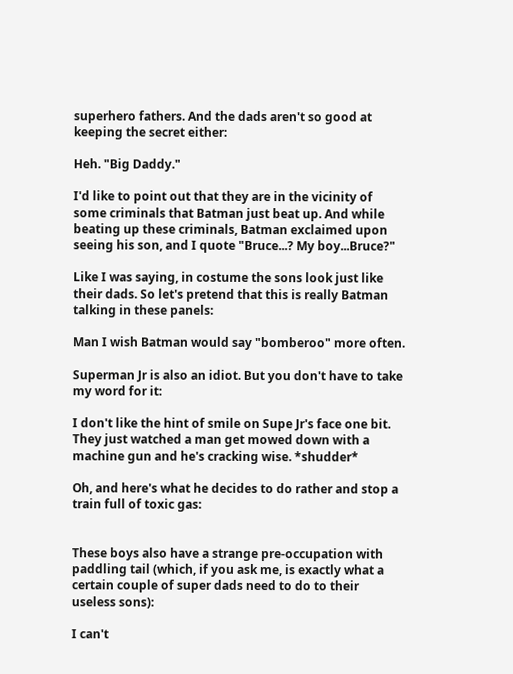superhero fathers. And the dads aren't so good at keeping the secret either:

Heh. "Big Daddy."

I'd like to point out that they are in the vicinity of some criminals that Batman just beat up. And while beating up these criminals, Batman exclaimed upon seeing his son, and I quote "Bruce...? My boy...Bruce?"

Like I was saying, in costume the sons look just like their dads. So let's pretend that this is really Batman talking in these panels:

Man I wish Batman would say "bomberoo" more often.

Superman Jr is also an idiot. But you don't have to take my word for it:

I don't like the hint of smile on Supe Jr's face one bit. They just watched a man get mowed down with a machine gun and he's cracking wise. *shudder*

Oh, and here's what he decides to do rather and stop a train full of toxic gas:


These boys also have a strange pre-occupation with paddling tail (which, if you ask me, is exactly what a certain couple of super dads need to do to their useless sons):

I can't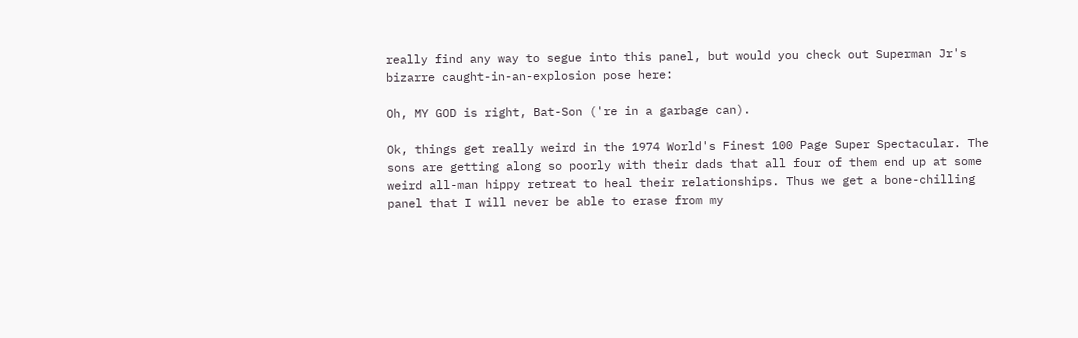really find any way to segue into this panel, but would you check out Superman Jr's bizarre caught-in-an-explosion pose here:

Oh, MY GOD is right, Bat-Son ('re in a garbage can).

Ok, things get really weird in the 1974 World's Finest 100 Page Super Spectacular. The sons are getting along so poorly with their dads that all four of them end up at some weird all-man hippy retreat to heal their relationships. Thus we get a bone-chilling panel that I will never be able to erase from my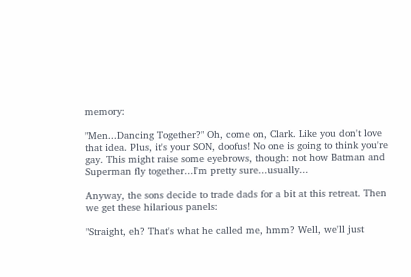memory:

"Men...Dancing Together?" Oh, come on, Clark. Like you don't love that idea. Plus, it's your SON, doofus! No one is going to think you're gay. This might raise some eyebrows, though: not how Batman and Superman fly together...I'm pretty sure...usually...

Anyway, the sons decide to trade dads for a bit at this retreat. Then we get these hilarious panels:

"Straight, eh? That's what he called me, hmm? Well, we'll just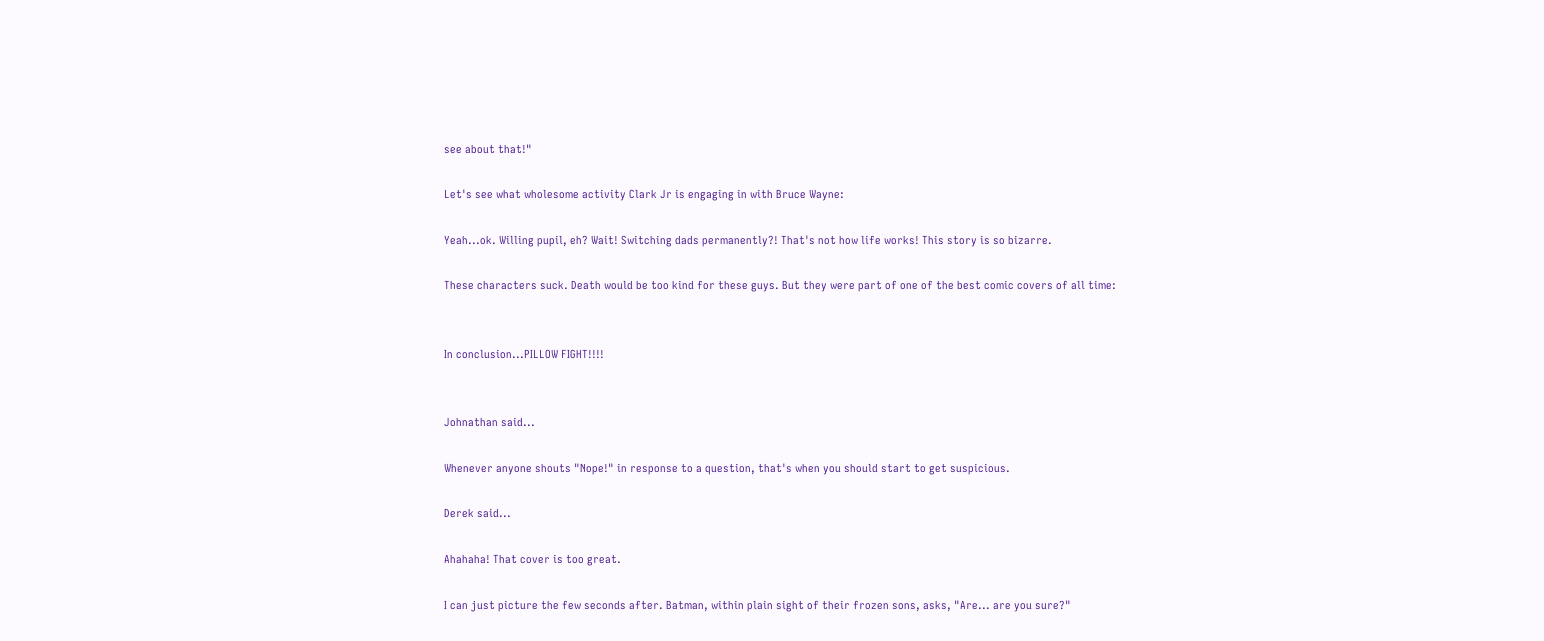see about that!"

Let's see what wholesome activity Clark Jr is engaging in with Bruce Wayne:

Yeah...ok. Willing pupil, eh? Wait! Switching dads permanently?! That's not how life works! This story is so bizarre.

These characters suck. Death would be too kind for these guys. But they were part of one of the best comic covers of all time:


In conclusion...PILLOW FIGHT!!!!


Johnathan said...

Whenever anyone shouts "Nope!" in response to a question, that's when you should start to get suspicious.

Derek said...

Ahahaha! That cover is too great.

I can just picture the few seconds after. Batman, within plain sight of their frozen sons, asks, "Are... are you sure?"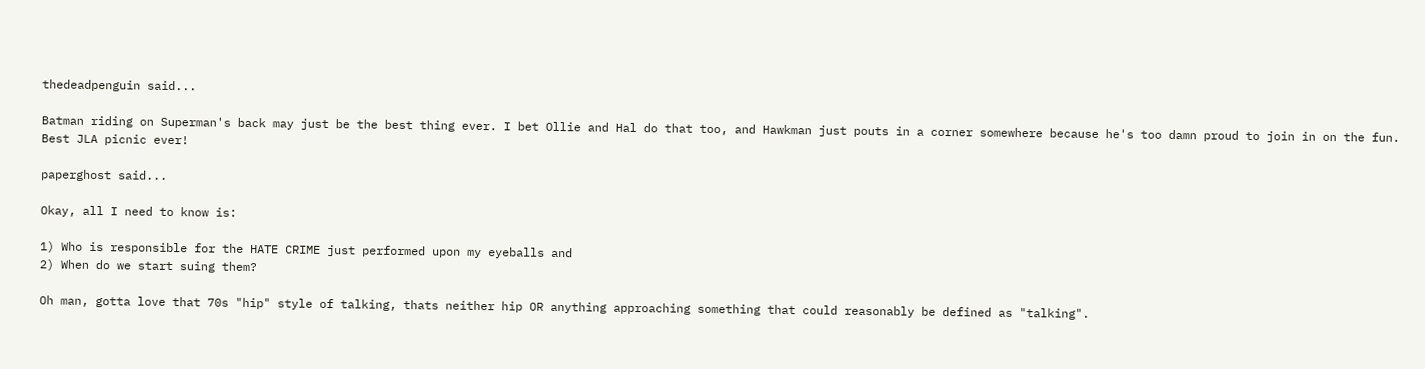thedeadpenguin said...

Batman riding on Superman's back may just be the best thing ever. I bet Ollie and Hal do that too, and Hawkman just pouts in a corner somewhere because he's too damn proud to join in on the fun. Best JLA picnic ever!

paperghost said...

Okay, all I need to know is:

1) Who is responsible for the HATE CRIME just performed upon my eyeballs and
2) When do we start suing them?

Oh man, gotta love that 70s "hip" style of talking, thats neither hip OR anything approaching something that could reasonably be defined as "talking".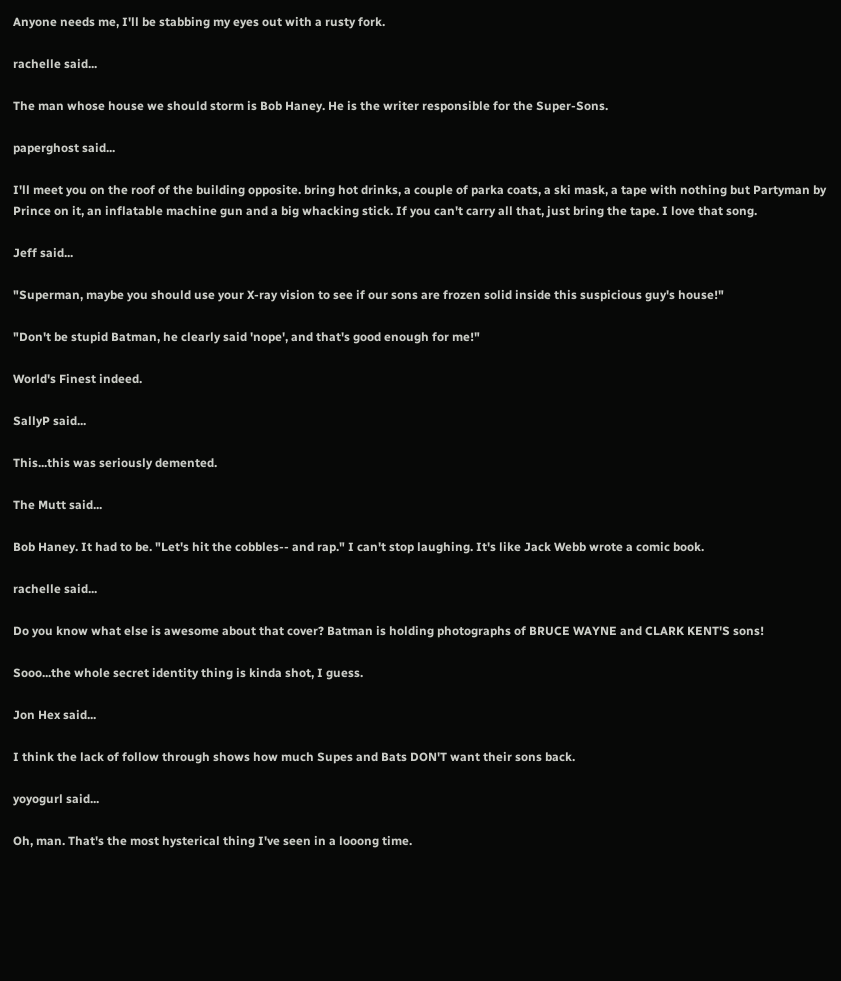Anyone needs me, I'll be stabbing my eyes out with a rusty fork.

rachelle said...

The man whose house we should storm is Bob Haney. He is the writer responsible for the Super-Sons.

paperghost said...

I'll meet you on the roof of the building opposite. bring hot drinks, a couple of parka coats, a ski mask, a tape with nothing but Partyman by Prince on it, an inflatable machine gun and a big whacking stick. If you can't carry all that, just bring the tape. I love that song.

Jeff said...

"Superman, maybe you should use your X-ray vision to see if our sons are frozen solid inside this suspicious guy's house!"

"Don't be stupid Batman, he clearly said 'nope', and that's good enough for me!"

World's Finest indeed.

SallyP said...

This...this was seriously demented.

The Mutt said...

Bob Haney. It had to be. "Let's hit the cobbles-- and rap." I can't stop laughing. It's like Jack Webb wrote a comic book.

rachelle said...

Do you know what else is awesome about that cover? Batman is holding photographs of BRUCE WAYNE and CLARK KENT'S sons!

Sooo...the whole secret identity thing is kinda shot, I guess.

Jon Hex said...

I think the lack of follow through shows how much Supes and Bats DON'T want their sons back.

yoyogurl said...

Oh, man. That's the most hysterical thing I've seen in a looong time.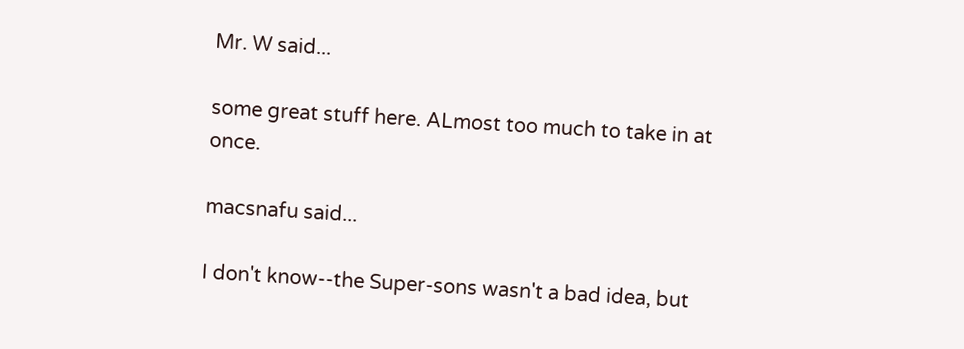Mr. W said...

some great stuff here. ALmost too much to take in at once.

macsnafu said...

I don't know--the Super-sons wasn't a bad idea, but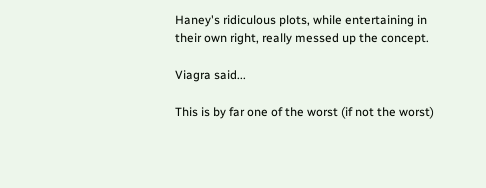Haney's ridiculous plots, while entertaining in their own right, really messed up the concept.

Viagra said...

This is by far one of the worst (if not the worst)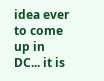idea ever to come up in DC... it is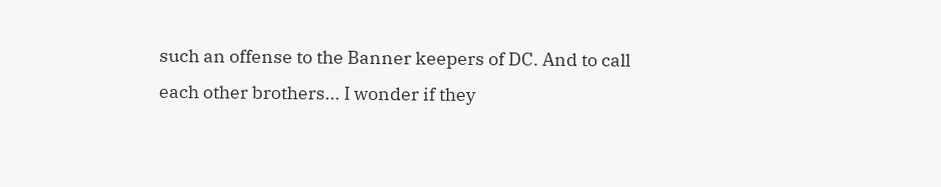such an offense to the Banner keepers of DC. And to call each other brothers... I wonder if they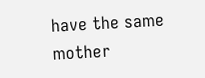have the same mother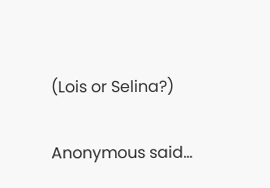(Lois or Selina?)

Anonymous said...